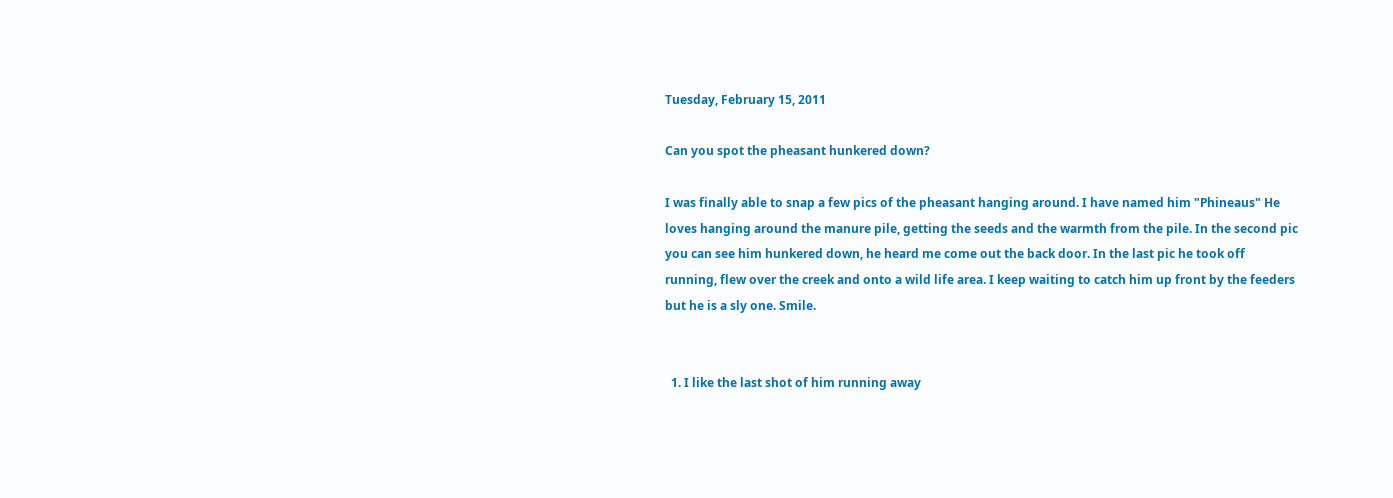Tuesday, February 15, 2011

Can you spot the pheasant hunkered down?

I was finally able to snap a few pics of the pheasant hanging around. I have named him "Phineaus" He loves hanging around the manure pile, getting the seeds and the warmth from the pile. In the second pic you can see him hunkered down, he heard me come out the back door. In the last pic he took off running, flew over the creek and onto a wild life area. I keep waiting to catch him up front by the feeders but he is a sly one. Smile.


  1. I like the last shot of him running away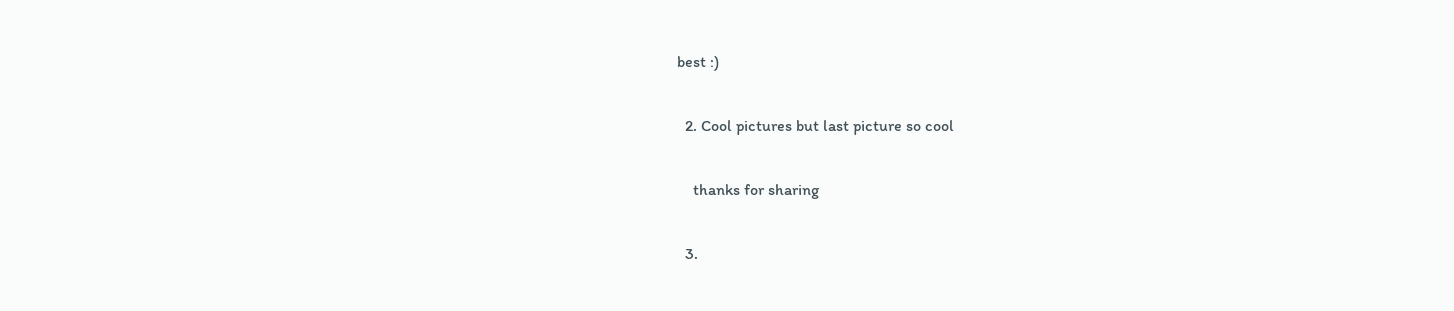best :)

  2. Cool pictures but last picture so cool

    thanks for sharing

  3.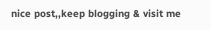nice post,,keep blogging & visit me